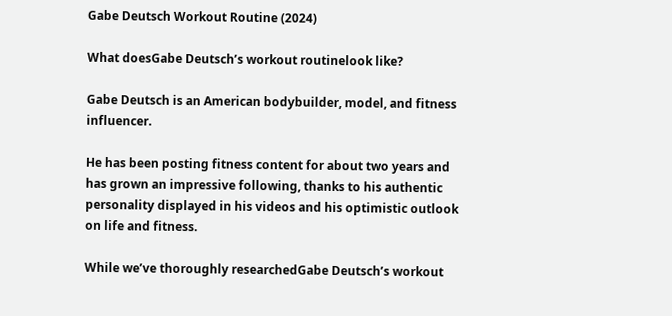Gabe Deutsch Workout Routine (2024)

What doesGabe Deutsch’s workout routinelook like?

Gabe Deutsch is an American bodybuilder, model, and fitness influencer.

He has been posting fitness content for about two years and has grown an impressive following, thanks to his authentic personality displayed in his videos and his optimistic outlook on life and fitness.

While we’ve thoroughly researchedGabe Deutsch’s workout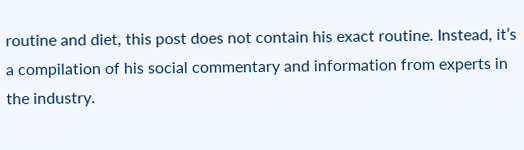routine and diet, this post does not contain his exact routine. Instead, it’s a compilation of his social commentary and information from experts in the industry.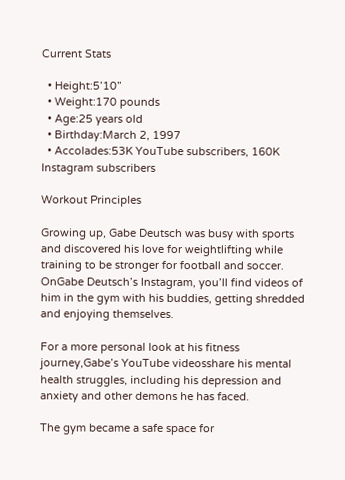Current Stats

  • Height:5’10”
  • Weight:170 pounds
  • Age:25 years old
  • Birthday:March 2, 1997
  • Accolades:53K YouTube subscribers, 160K Instagram subscribers

Workout Principles

Growing up, Gabe Deutsch was busy with sports and discovered his love for weightlifting while training to be stronger for football and soccer. OnGabe Deutsch’s Instagram, you’ll find videos of him in the gym with his buddies, getting shredded and enjoying themselves.

For a more personal look at his fitness journey,Gabe’s YouTube videosshare his mental health struggles, including his depression and anxiety and other demons he has faced.

The gym became a safe space for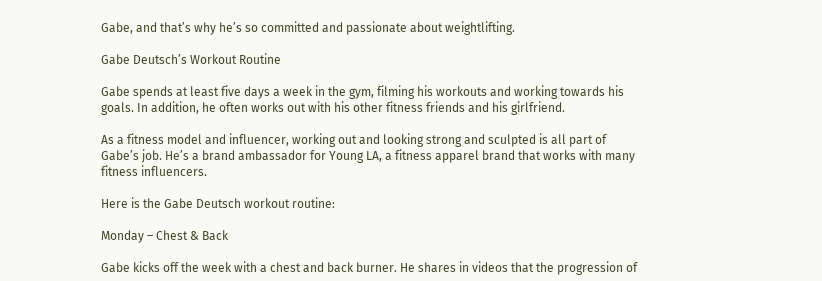Gabe, and that’s why he’s so committed and passionate about weightlifting.

Gabe Deutsch’s Workout Routine

Gabe spends at least five days a week in the gym, filming his workouts and working towards his goals. In addition, he often works out with his other fitness friends and his girlfriend.

As a fitness model and influencer, working out and looking strong and sculpted is all part of Gabe’s job. He’s a brand ambassador for Young LA, a fitness apparel brand that works with many fitness influencers.

Here is the Gabe Deutsch workout routine:

Monday – Chest & Back

Gabe kicks off the week with a chest and back burner. He shares in videos that the progression of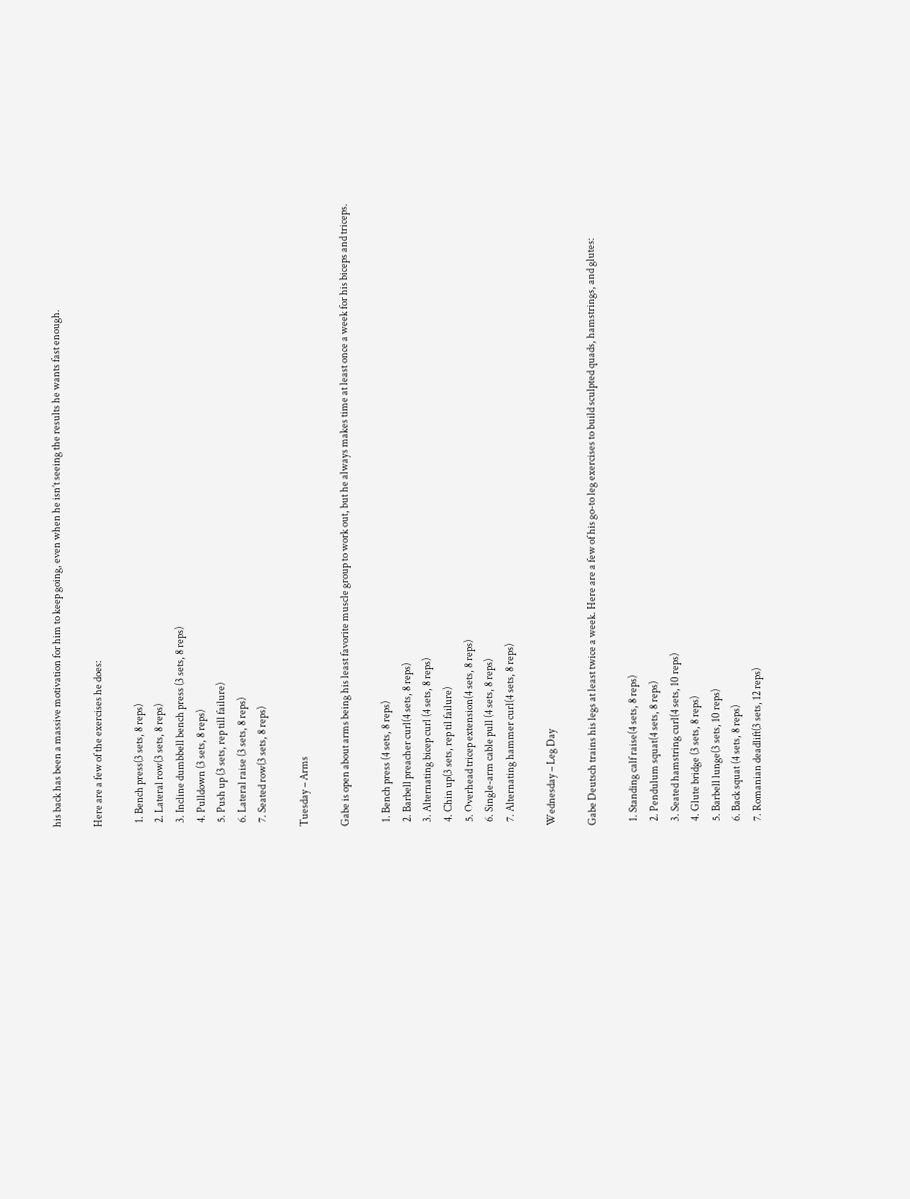his back has been a massive motivation for him to keep going, even when he isn’t seeing the results he wants fast enough.

Here are a few of the exercises he does:

  1. Bench press(3 sets, 8 reps)
  2. Lateral row(3 sets, 8 reps)
  3. Incline dumbbell bench press (3 sets, 8 reps)
  4. Pulldown (3 sets, 8 reps)
  5. Push up (3 sets, rep till failure)
  6. Lateral raise (3 sets, 8 reps)
  7. Seated row(3 sets, 8 reps)

Tuesday – Arms

Gabe is open about arms being his least favorite muscle group to work out, but he always makes time at least once a week for his biceps and triceps.

  1. Bench press (4 sets, 8 reps)
  2. Barbell preacher curl(4 sets, 8 reps)
  3. Alternating bicep curl (4 sets, 8 reps)
  4. Chin up(3 sets, rep til failure)
  5. Overhead tricep extension(4 sets, 8 reps)
  6. Single-arm cable pull (4 sets, 8 reps)
  7. Alternating hammer curl(4 sets, 8 reps)

Wednesday – Leg Day

Gabe Deutsch trains his legs at least twice a week. Here are a few of his go-to leg exercises to build sculpted quads, hamstrings, and glutes:

  1. Standing calf raise(4 sets, 8 reps)
  2. Pendulum squat(4 sets, 8 reps)
  3. Seated hamstring curl(4 sets, 10 reps)
  4. Glute bridge (3 sets, 8 reps)
  5. Barbell lunge(3 sets, 10 reps)
  6. Back squat (4 sets, 8 reps)
  7. Romanian deadlift(3 sets, 12 reps)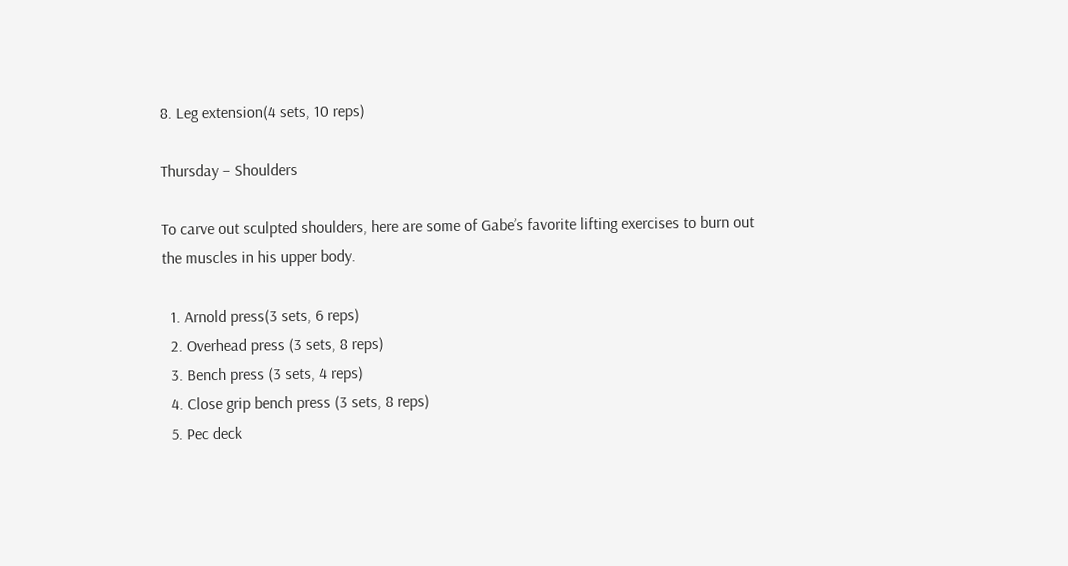8. Leg extension(4 sets, 10 reps)

Thursday – Shoulders

To carve out sculpted shoulders, here are some of Gabe’s favorite lifting exercises to burn out the muscles in his upper body.

  1. Arnold press(3 sets, 6 reps)
  2. Overhead press (3 sets, 8 reps)
  3. Bench press (3 sets, 4 reps)
  4. Close grip bench press (3 sets, 8 reps)
  5. Pec deck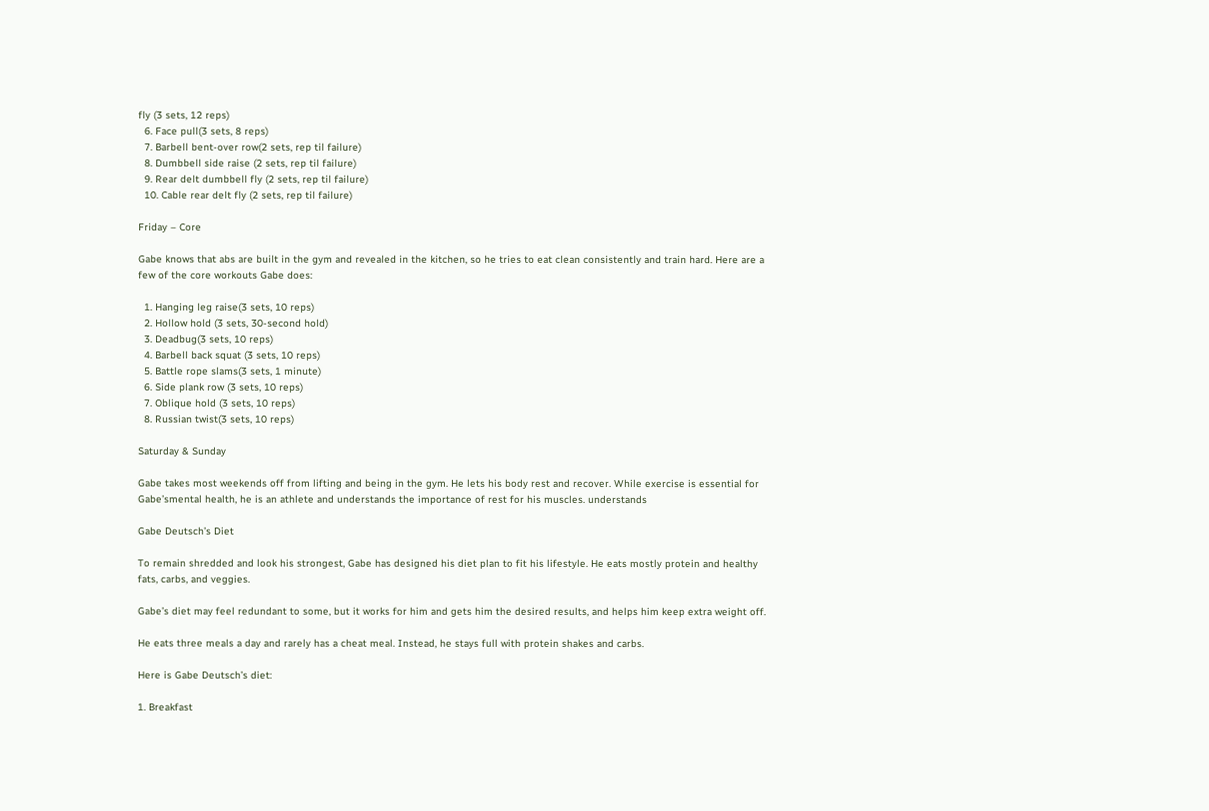fly (3 sets, 12 reps)
  6. Face pull(3 sets, 8 reps)
  7. Barbell bent-over row(2 sets, rep til failure)
  8. Dumbbell side raise (2 sets, rep til failure)
  9. Rear delt dumbbell fly (2 sets, rep til failure)
  10. Cable rear delt fly (2 sets, rep til failure)

Friday – Core

Gabe knows that abs are built in the gym and revealed in the kitchen, so he tries to eat clean consistently and train hard. Here are a few of the core workouts Gabe does:

  1. Hanging leg raise(3 sets, 10 reps)
  2. Hollow hold (3 sets, 30-second hold)
  3. Deadbug(3 sets, 10 reps)
  4. Barbell back squat (3 sets, 10 reps)
  5. Battle rope slams(3 sets, 1 minute)
  6. Side plank row (3 sets, 10 reps)
  7. Oblique hold (3 sets, 10 reps)
  8. Russian twist(3 sets, 10 reps)

Saturday & Sunday

Gabe takes most weekends off from lifting and being in the gym. He lets his body rest and recover. While exercise is essential for Gabe’smental health, he is an athlete and understands the importance of rest for his muscles. understands

Gabe Deutsch’s Diet

To remain shredded and look his strongest, Gabe has designed his diet plan to fit his lifestyle. He eats mostly protein and healthy fats, carbs, and veggies.

Gabe’s diet may feel redundant to some, but it works for him and gets him the desired results, and helps him keep extra weight off.

He eats three meals a day and rarely has a cheat meal. Instead, he stays full with protein shakes and carbs.

Here is Gabe Deutsch’s diet:

1. Breakfast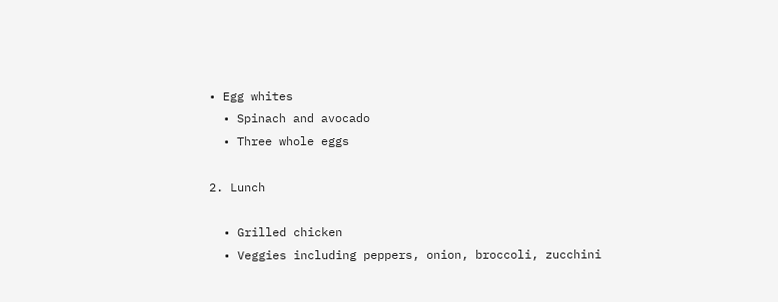• Egg whites
  • Spinach and avocado
  • Three whole eggs

2. Lunch

  • Grilled chicken
  • Veggies including peppers, onion, broccoli, zucchini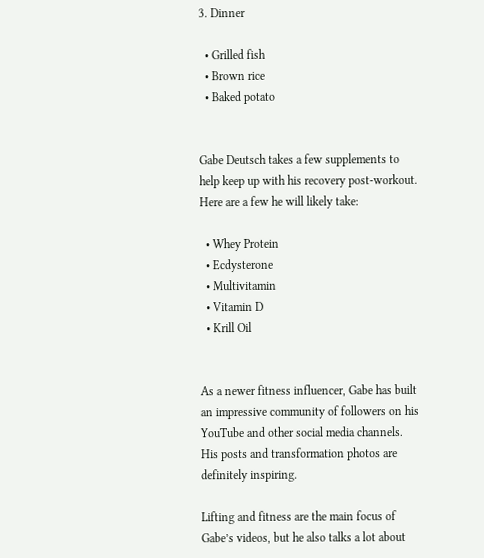3. Dinner

  • Grilled fish
  • Brown rice
  • Baked potato


Gabe Deutsch takes a few supplements to help keep up with his recovery post-workout. Here are a few he will likely take:

  • Whey Protein
  • Ecdysterone
  • Multivitamin
  • Vitamin D
  • Krill Oil


As a newer fitness influencer, Gabe has built an impressive community of followers on his YouTube and other social media channels. His posts and transformation photos are definitely inspiring.

Lifting and fitness are the main focus of Gabe’s videos, but he also talks a lot about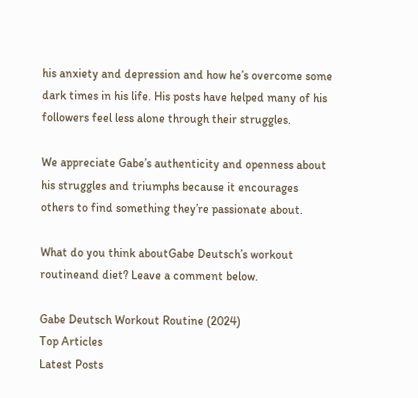his anxiety and depression and how he’s overcome some dark times in his life. His posts have helped many of his followers feel less alone through their struggles.

We appreciate Gabe’s authenticity and openness about his struggles and triumphs because it encourages others to find something they’re passionate about.

What do you think aboutGabe Deutsch’s workout routineand diet? Leave a comment below.

Gabe Deutsch Workout Routine (2024)
Top Articles
Latest Posts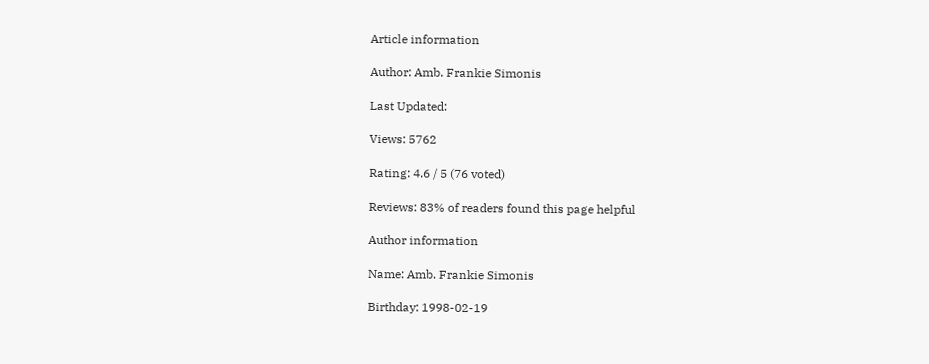Article information

Author: Amb. Frankie Simonis

Last Updated:

Views: 5762

Rating: 4.6 / 5 (76 voted)

Reviews: 83% of readers found this page helpful

Author information

Name: Amb. Frankie Simonis

Birthday: 1998-02-19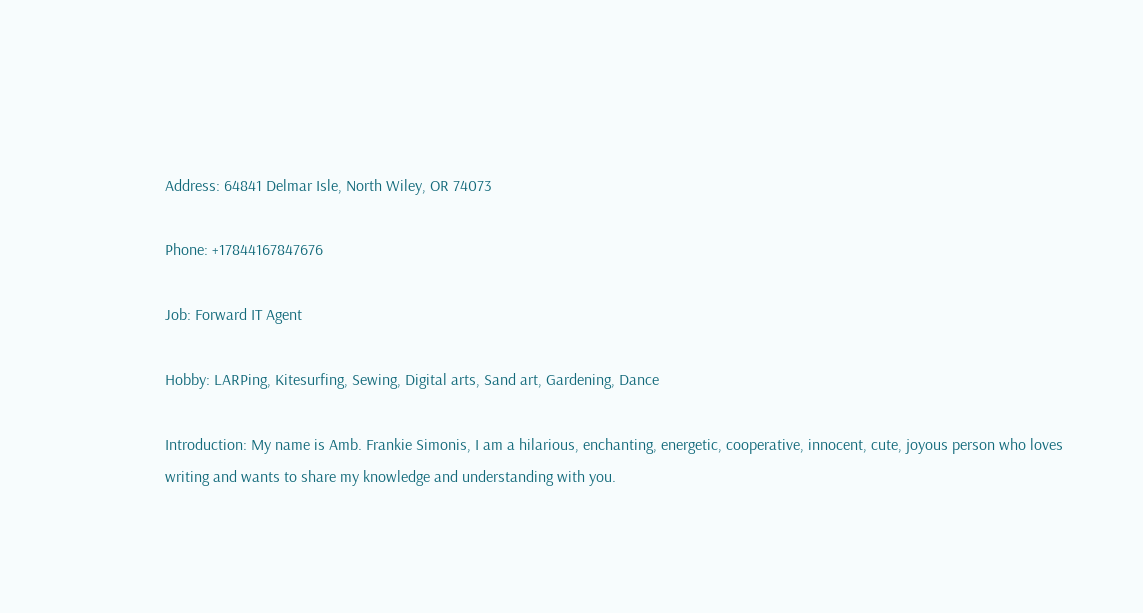Address: 64841 Delmar Isle, North Wiley, OR 74073

Phone: +17844167847676

Job: Forward IT Agent

Hobby: LARPing, Kitesurfing, Sewing, Digital arts, Sand art, Gardening, Dance

Introduction: My name is Amb. Frankie Simonis, I am a hilarious, enchanting, energetic, cooperative, innocent, cute, joyous person who loves writing and wants to share my knowledge and understanding with you.